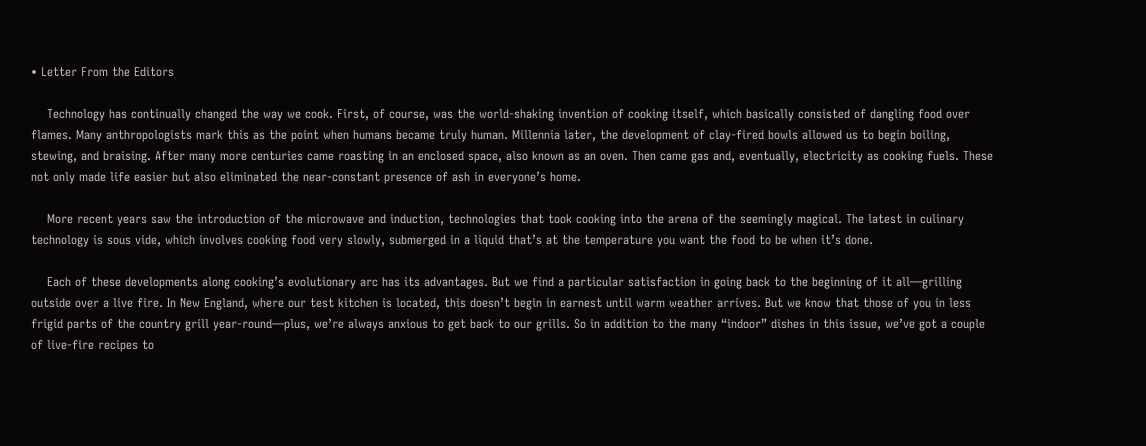• Letter From the Editors

    Technology has continually changed the way we cook. First, of course, was the world-shaking invention of cooking itself, which basically consisted of dangling food over flames. Many anthropologists mark this as the point when humans became truly human. Millennia later, the development of clay-fired bowls allowed us to begin boiling, stewing, and braising. After many more centuries came roasting in an enclosed space, also known as an oven. Then came gas and, eventually, electricity as cooking fuels. These not only made life easier but also eliminated the near-constant presence of ash in everyone’s home.

    More recent years saw the introduction of the microwave and induction, technologies that took cooking into the arena of the seemingly magical. The latest in culinary technology is sous vide, which involves cooking food very slowly, submerged in a liquid that’s at the temperature you want the food to be when it’s done.

    Each of these developments along cooking’s evolutionary arc has its advantages. But we find a particular satisfaction in going back to the beginning of it all—grilling outside over a live fire. In New England, where our test kitchen is located, this doesn’t begin in earnest until warm weather arrives. But we know that those of you in less frigid parts of the country grill year-round—plus, we’re always anxious to get back to our grills. So in addition to the many “indoor” dishes in this issue, we’ve got a couple of live-fire recipes to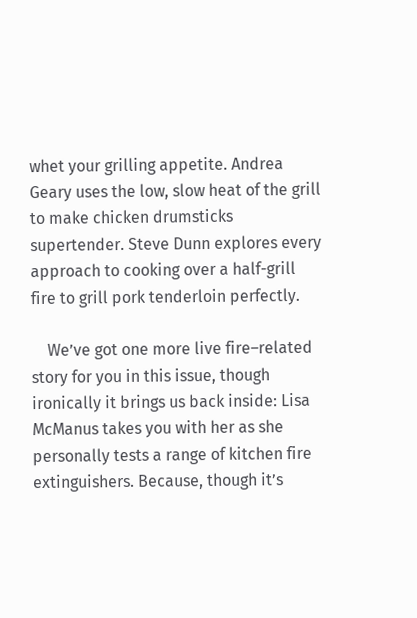whet your grilling appetite. Andrea Geary uses the low, slow heat of the grill to make chicken drumsticks supertender. Steve Dunn explores every approach to cooking over a half-grill fire to grill pork tenderloin perfectly.

    We’ve got one more live fire–related story for you in this issue, though ironically it brings us back inside: Lisa McManus takes you with her as she personally tests a range of kitchen fire extinguishers. Because, though it’s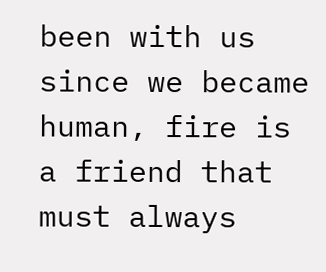been with us since we became human, fire is a friend that must always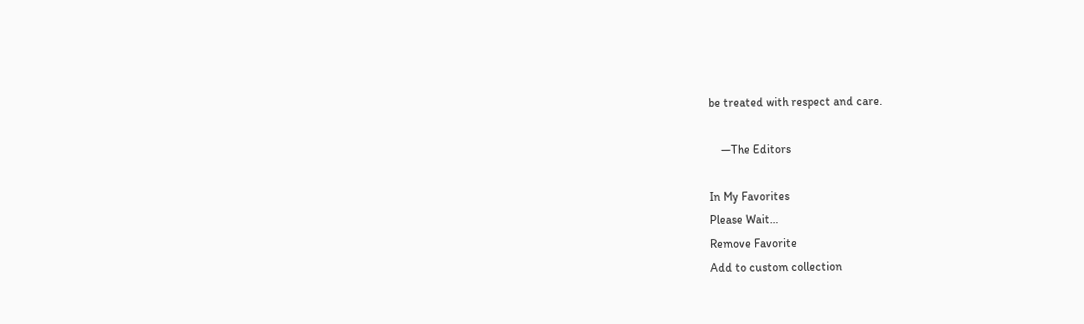be treated with respect and care.

    —The Editors

In My Favorites
Please Wait…
Remove Favorite
Add to custom collection